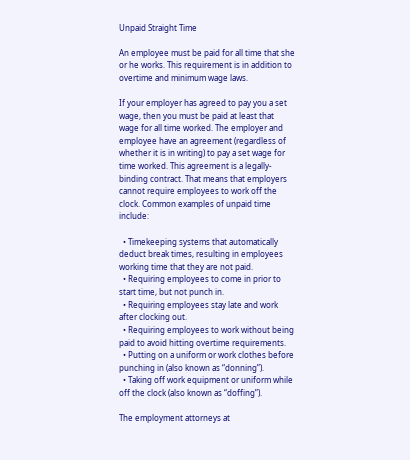Unpaid Straight Time

An employee must be paid for all time that she or he works. This requirement is in addition to overtime and minimum wage laws.

If your employer has agreed to pay you a set wage, then you must be paid at least that wage for all time worked. The employer and employee have an agreement (regardless of whether it is in writing) to pay a set wage for time worked. This agreement is a legally-binding contract. That means that employers cannot require employees to work off the clock. Common examples of unpaid time include:

  • Timekeeping systems that automatically deduct break times, resulting in employees working time that they are not paid.
  • Requiring employees to come in prior to start time, but not punch in.
  • Requiring employees stay late and work after clocking out.
  • Requiring employees to work without being paid to avoid hitting overtime requirements.
  • Putting on a uniform or work clothes before punching in (also known as “donning”).
  • Taking off work equipment or uniform while off the clock (also known as “doffing”).

The employment attorneys at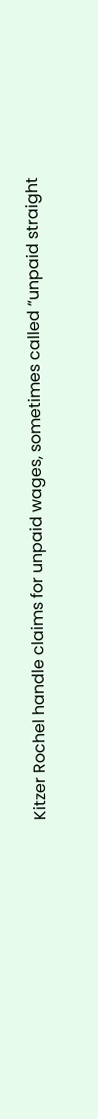Kitzer Rochel handle claims for unpaid wages, sometimes called “unpaid straight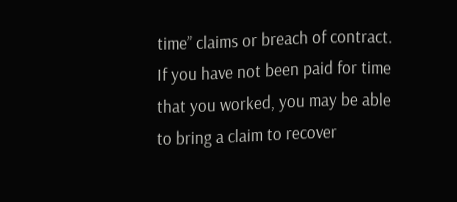time” claims or breach of contract. If you have not been paid for time that you worked, you may be able to bring a claim to recover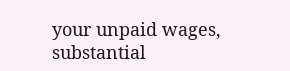your unpaid wages, substantial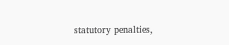statutory penalties,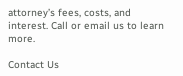attorney’s fees, costs, and interest. Call or email us to learn more.

Contact Us